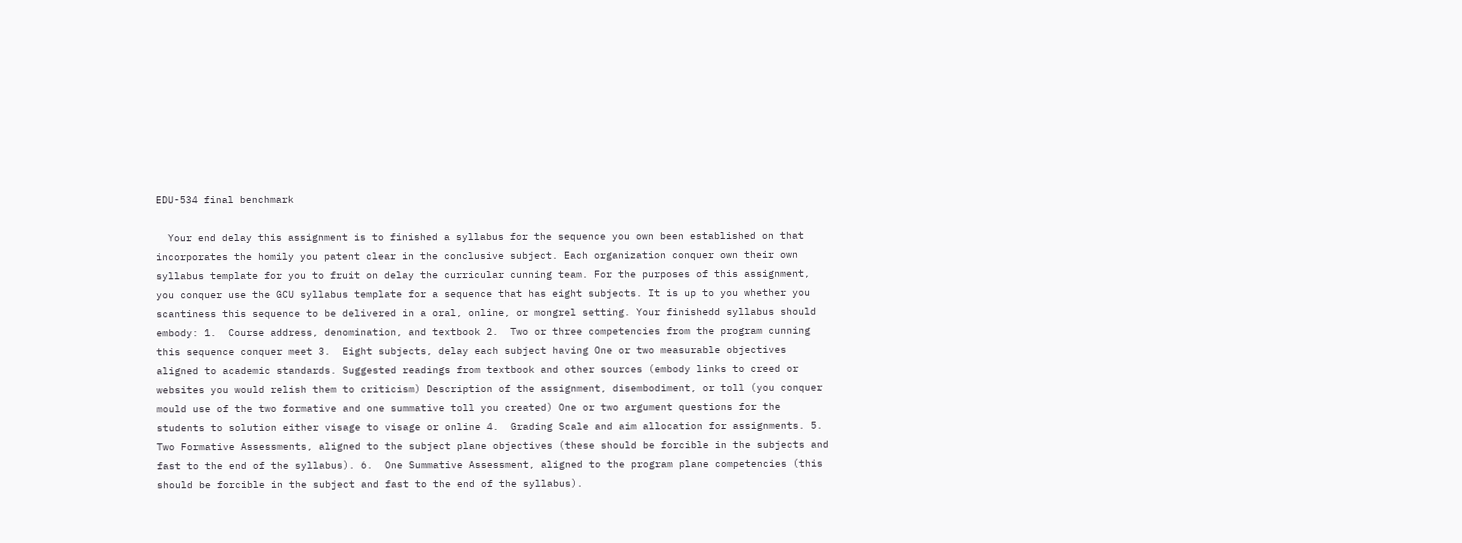EDU-534 final benchmark

  Your end delay this assignment is to finished a syllabus for the sequence you own been established on that incorporates the homily you patent clear in the conclusive subject. Each organization conquer own their own syllabus template for you to fruit on delay the curricular cunning team. For the purposes of this assignment, you conquer use the GCU syllabus template for a sequence that has eight subjects. It is up to you whether you scantiness this sequence to be delivered in a oral, online, or mongrel setting. Your finishedd syllabus should embody: 1.  Course address, denomination, and textbook 2.  Two or three competencies from the program cunning this sequence conquer meet 3.  Eight subjects, delay each subject having One or two measurable objectives aligned to academic standards. Suggested readings from textbook and other sources (embody links to creed or websites you would relish them to criticism) Description of the assignment, disembodiment, or toll (you conquer mould use of the two formative and one summative toll you created) One or two argument questions for the students to solution either visage to visage or online 4.  Grading Scale and aim allocation for assignments. 5.  Two Formative Assessments, aligned to the subject plane objectives (these should be forcible in the subjects and fast to the end of the syllabus). 6.  One Summative Assessment, aligned to the program plane competencies (this should be forcible in the subject and fast to the end of the syllabus).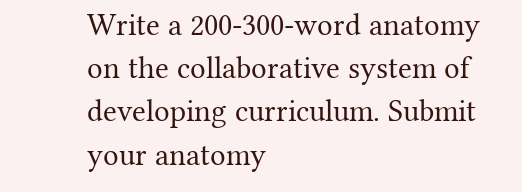Write a 200-300-word anatomy on the collaborative system of developing curriculum. Submit your anatomy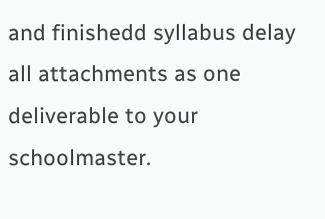and finishedd syllabus delay all attachments as one deliverable to your schoolmaster.